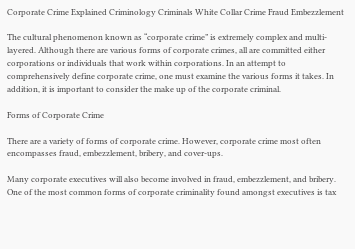Corporate Crime Explained Criminology Criminals White Collar Crime Fraud Embezzlement

The cultural phenomenon known as “corporate crime” is extremely complex and multi-layered. Although there are various forms of corporate crimes, all are committed either corporations or individuals that work within corporations. In an attempt to comprehensively define corporate crime, one must examine the various forms it takes. In addition, it is important to consider the make up of the corporate criminal.

Forms of Corporate Crime

There are a variety of forms of corporate crime. However, corporate crime most often encompasses fraud, embezzlement, bribery, and cover-ups.

Many corporate executives will also become involved in fraud, embezzlement, and bribery. One of the most common forms of corporate criminality found amongst executives is tax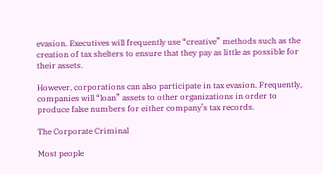evasion. Executives will frequently use “creative” methods such as the creation of tax shelters to ensure that they pay as little as possible for their assets.

However, corporations can also participate in tax evasion. Frequently, companies will “loan” assets to other organizations in order to produce false numbers for either company’s tax records.

The Corporate Criminal

Most people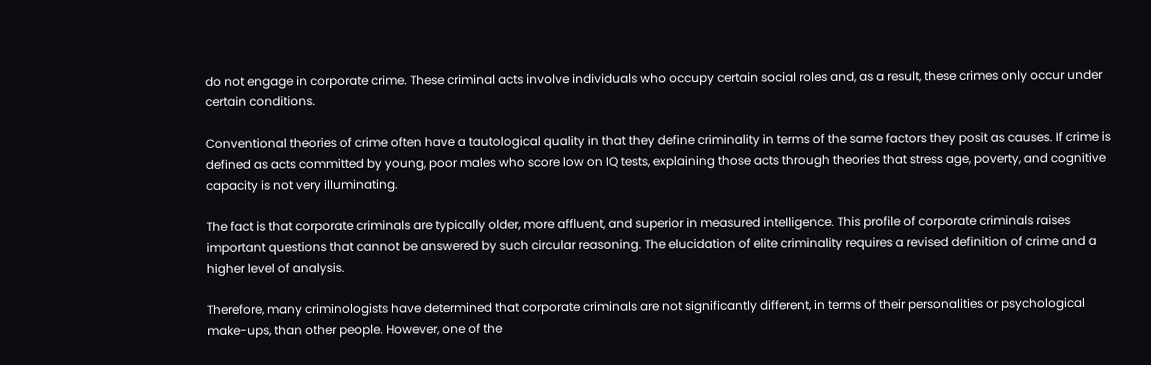do not engage in corporate crime. These criminal acts involve individuals who occupy certain social roles and, as a result, these crimes only occur under certain conditions.

Conventional theories of crime often have a tautological quality in that they define criminality in terms of the same factors they posit as causes. If crime is defined as acts committed by young, poor males who score low on IQ tests, explaining those acts through theories that stress age, poverty, and cognitive capacity is not very illuminating.

The fact is that corporate criminals are typically older, more affluent, and superior in measured intelligence. This profile of corporate criminals raises important questions that cannot be answered by such circular reasoning. The elucidation of elite criminality requires a revised definition of crime and a higher level of analysis.

Therefore, many criminologists have determined that corporate criminals are not significantly different, in terms of their personalities or psychological make-ups, than other people. However, one of the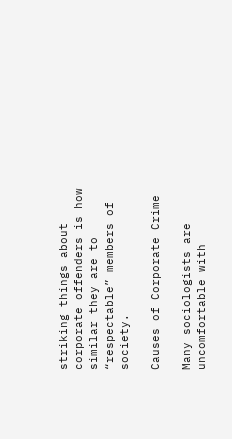striking things about corporate offenders is how similar they are to “respectable” members of society.

Causes of Corporate Crime

Many sociologists are uncomfortable with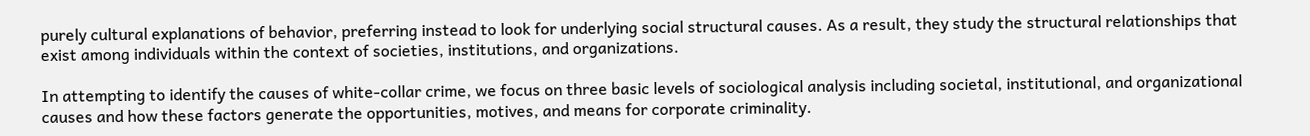purely cultural explanations of behavior, preferring instead to look for underlying social structural causes. As a result, they study the structural relationships that exist among individuals within the context of societies, institutions, and organizations.

In attempting to identify the causes of white-collar crime, we focus on three basic levels of sociological analysis including societal, institutional, and organizational causes and how these factors generate the opportunities, motives, and means for corporate criminality.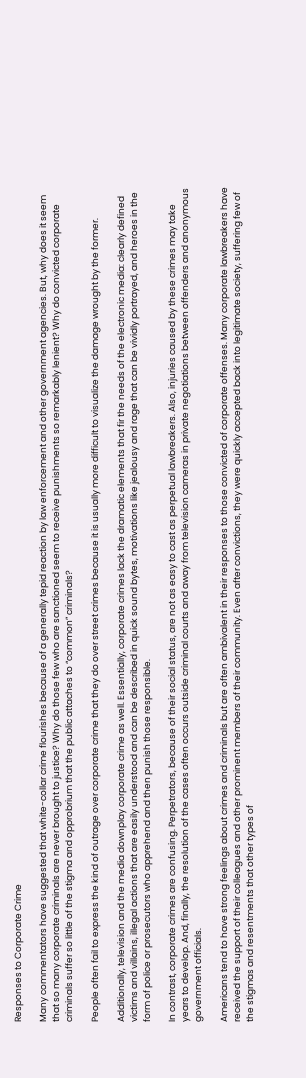Responses to Corporate Crime

Many commentators have suggested that white-collar crime flourishes because of a generally tepid reaction by law enforcement and other government agencies. But, why does it seem that so many corporate criminals are never brought to justice? Why do those few who are sanctioned seem to receive punishments so remarkably lenient? Why do convicted corporate criminals suffer so little of the stigma and opprobrium that the public attaches to “common” criminals?

People often fail to express the kind of outrage over corporate crime that they do over street crimes because it is usually more difficult to visualize the damage wrought by the former.

Additionally, television and the media downplay corporate crime as well. Essentially, corporate crimes lack the dramatic elements that fir the needs of the electronic media: clearly defined victims and villains, illegal actions that are easily understood and can be described in quick sound bytes, motivations like jealousy and rage that can be vividly portrayed, and heroes in the form of police or prosecutors who apprehend and then punish those responsible.

In contrast, corporate crimes are confusing. Perpetrators, because of their social status, are not as easy to cast as perpetual lawbreakers. Also, injuries caused by these crimes may take years to develop. And, finally, the resolution of the cases often occurs outside criminal courts and away from television cameras in private negotiations between offenders and anonymous government officials.

Americans tend to have strong feelings about crimes and criminals but are often ambivalent in their responses to those convicted of corporate offenses. Many corporate lawbreakers have received the support of their colleagues and other prominent members of their community. Even after convictions, they were quickly accepted back into legitimate society, suffering few of the stigmas and resentments that other types of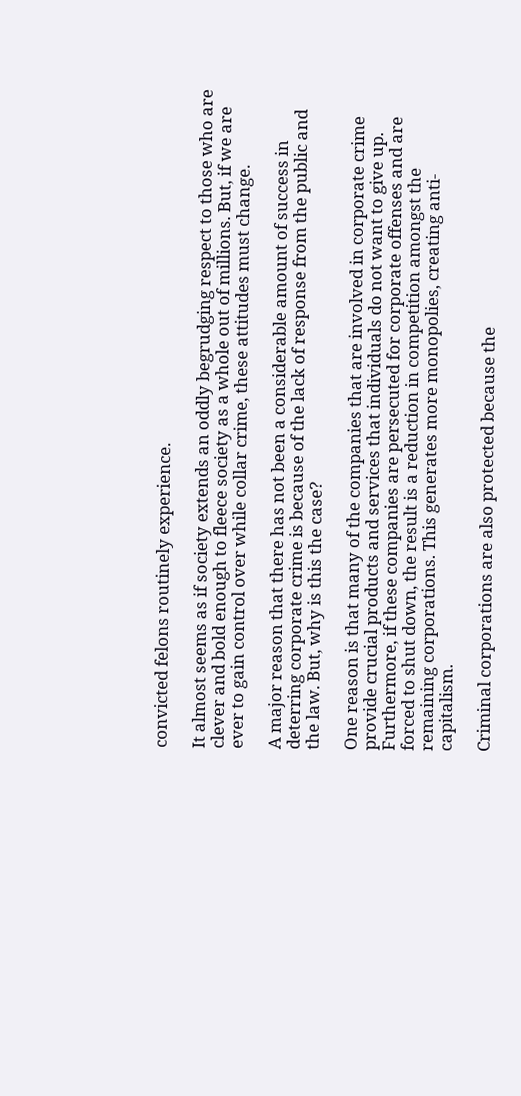convicted felons routinely experience.

It almost seems as if society extends an oddly begrudging respect to those who are clever and bold enough to fleece society as a whole out of millions. But, if we are ever to gain control over while collar crime, these attitudes must change.

A major reason that there has not been a considerable amount of success in deterring corporate crime is because of the lack of response from the public and the law. But, why is this the case?

One reason is that many of the companies that are involved in corporate crime provide crucial products and services that individuals do not want to give up. Furthermore, if these companies are persecuted for corporate offenses and are forced to shut down, the result is a reduction in competition amongst the remaining corporations. This generates more monopolies, creating anti-capitalism.

Criminal corporations are also protected because the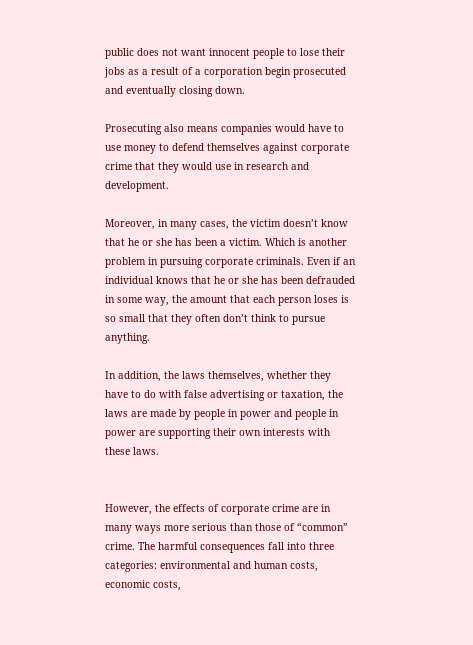public does not want innocent people to lose their jobs as a result of a corporation begin prosecuted and eventually closing down.

Prosecuting also means companies would have to use money to defend themselves against corporate crime that they would use in research and development.

Moreover, in many cases, the victim doesn’t know that he or she has been a victim. Which is another problem in pursuing corporate criminals. Even if an individual knows that he or she has been defrauded in some way, the amount that each person loses is so small that they often don’t think to pursue anything.

In addition, the laws themselves, whether they have to do with false advertising or taxation, the laws are made by people in power and people in power are supporting their own interests with these laws.


However, the effects of corporate crime are in many ways more serious than those of “common” crime. The harmful consequences fall into three categories: environmental and human costs, economic costs,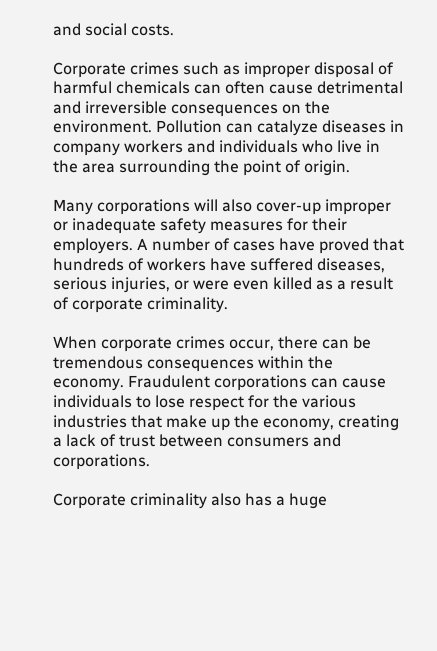and social costs.

Corporate crimes such as improper disposal of harmful chemicals can often cause detrimental and irreversible consequences on the environment. Pollution can catalyze diseases in company workers and individuals who live in the area surrounding the point of origin.

Many corporations will also cover-up improper or inadequate safety measures for their employers. A number of cases have proved that hundreds of workers have suffered diseases, serious injuries, or were even killed as a result of corporate criminality.

When corporate crimes occur, there can be tremendous consequences within the economy. Fraudulent corporations can cause individuals to lose respect for the various industries that make up the economy, creating a lack of trust between consumers and corporations.

Corporate criminality also has a huge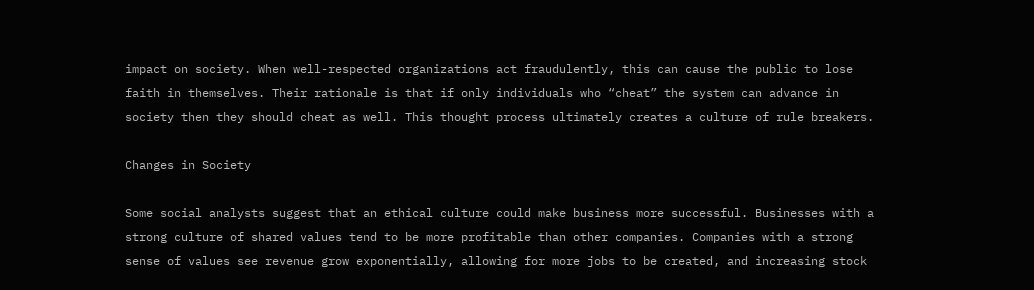impact on society. When well-respected organizations act fraudulently, this can cause the public to lose faith in themselves. Their rationale is that if only individuals who “cheat” the system can advance in society then they should cheat as well. This thought process ultimately creates a culture of rule breakers.

Changes in Society

Some social analysts suggest that an ethical culture could make business more successful. Businesses with a strong culture of shared values tend to be more profitable than other companies. Companies with a strong sense of values see revenue grow exponentially, allowing for more jobs to be created, and increasing stock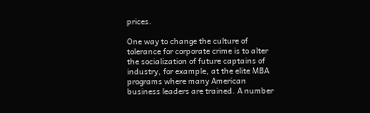prices.

One way to change the culture of tolerance for corporate crime is to alter the socialization of future captains of industry, for example, at the elite MBA programs where many American business leaders are trained. A number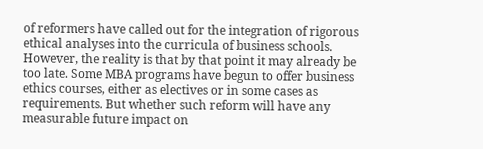of reformers have called out for the integration of rigorous ethical analyses into the curricula of business schools. However, the reality is that by that point it may already be too late. Some MBA programs have begun to offer business ethics courses, either as electives or in some cases as requirements. But whether such reform will have any measurable future impact on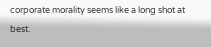corporate morality seems like a long shot at best.